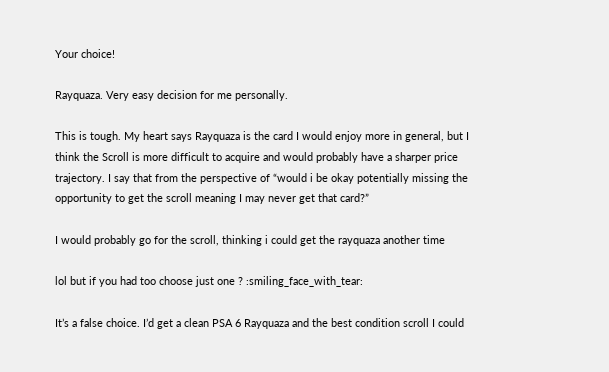Your choice!

Rayquaza. Very easy decision for me personally.

This is tough. My heart says Rayquaza is the card I would enjoy more in general, but I think the Scroll is more difficult to acquire and would probably have a sharper price trajectory. I say that from the perspective of “would i be okay potentially missing the opportunity to get the scroll meaning I may never get that card?”

I would probably go for the scroll, thinking i could get the rayquaza another time

lol but if you had too choose just one ? :smiling_face_with_tear:

It’s a false choice. I’d get a clean PSA 6 Rayquaza and the best condition scroll I could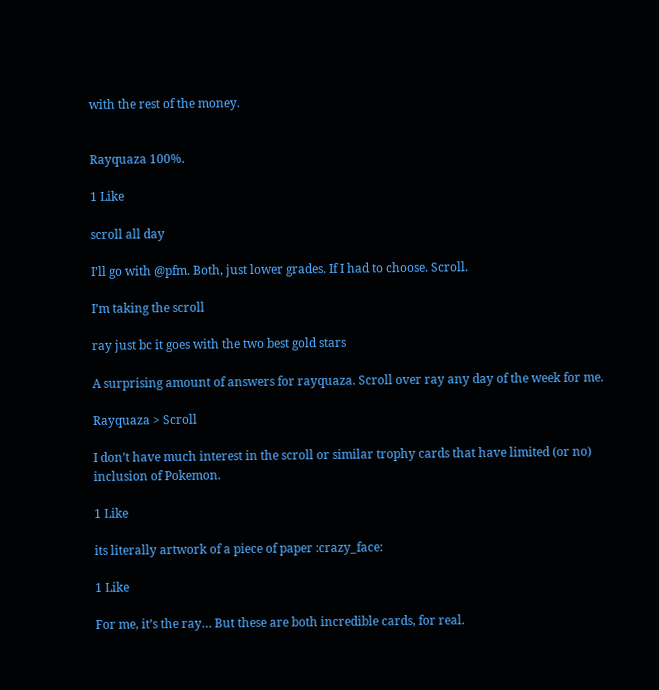with the rest of the money.


Rayquaza 100%.

1 Like

scroll all day

I’ll go with @pfm. Both, just lower grades. If I had to choose. Scroll.

I’m taking the scroll

ray just bc it goes with the two best gold stars

A surprising amount of answers for rayquaza. Scroll over ray any day of the week for me.

Rayquaza > Scroll

I don’t have much interest in the scroll or similar trophy cards that have limited (or no) inclusion of Pokemon.

1 Like

its literally artwork of a piece of paper :crazy_face:

1 Like

For me, it’s the ray… But these are both incredible cards, for real.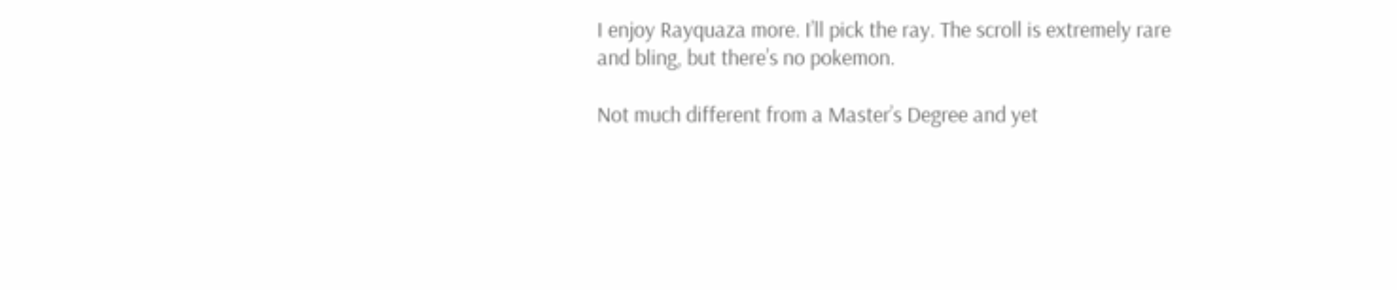I enjoy Rayquaza more. I’ll pick the ray. The scroll is extremely rare and bling, but there’s no pokemon.

Not much different from a Master’s Degree and yet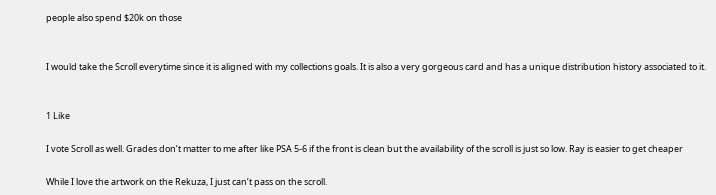people also spend $20k on those


I would take the Scroll everytime since it is aligned with my collections goals. It is also a very gorgeous card and has a unique distribution history associated to it.


1 Like

I vote Scroll as well. Grades don’t matter to me after like PSA 5-6 if the front is clean but the availability of the scroll is just so low. Ray is easier to get cheaper

While I love the artwork on the Rekuza, I just can’t pass on the scroll.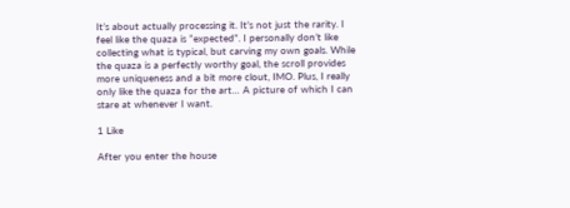It’s about actually processing it. It’s not just the rarity. I feel like the quaza is “expected”. I personally don’t like collecting what is typical, but carving my own goals. While the quaza is a perfectly worthy goal, the scroll provides more uniqueness and a bit more clout, IMO. Plus, I really only like the quaza for the art… A picture of which I can stare at whenever I want.

1 Like

After you enter the house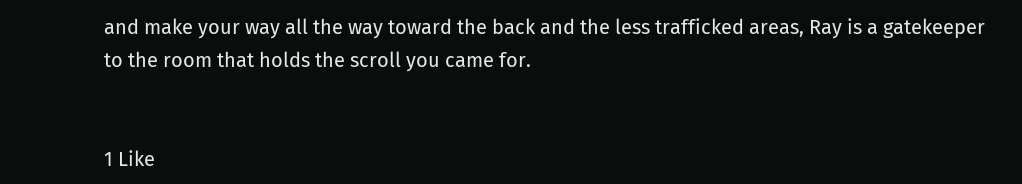and make your way all the way toward the back and the less trafficked areas, Ray is a gatekeeper to the room that holds the scroll you came for.


1 Like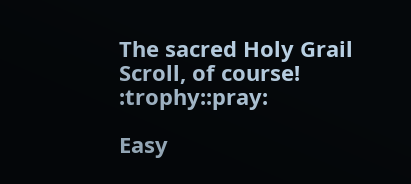The sacred Holy Grail Scroll, of course! :trophy::pray:

Easy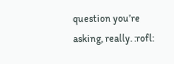question you’re asking, really. :rofl: